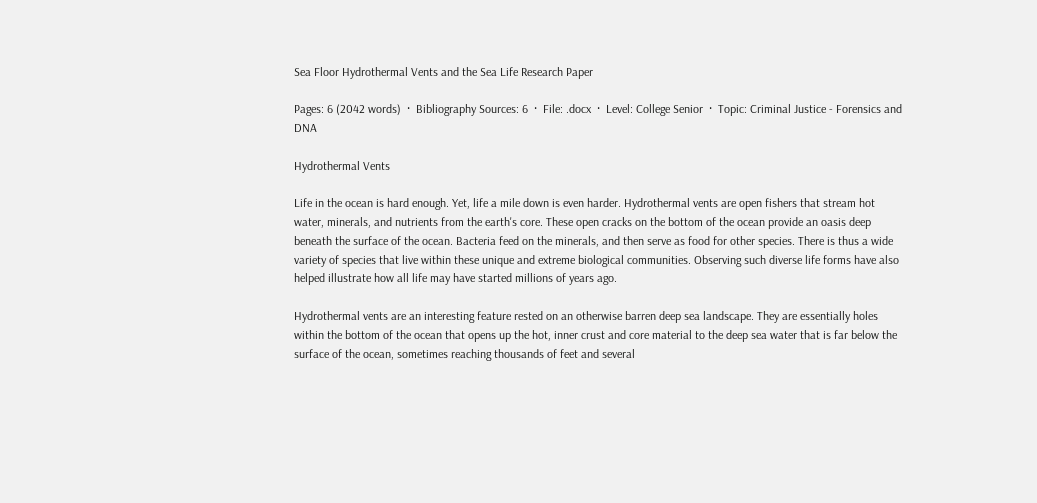Sea Floor Hydrothermal Vents and the Sea Life Research Paper

Pages: 6 (2042 words)  ·  Bibliography Sources: 6  ·  File: .docx  ·  Level: College Senior  ·  Topic: Criminal Justice - Forensics and DNA

Hydrothermal Vents

Life in the ocean is hard enough. Yet, life a mile down is even harder. Hydrothermal vents are open fishers that stream hot water, minerals, and nutrients from the earth's core. These open cracks on the bottom of the ocean provide an oasis deep beneath the surface of the ocean. Bacteria feed on the minerals, and then serve as food for other species. There is thus a wide variety of species that live within these unique and extreme biological communities. Observing such diverse life forms have also helped illustrate how all life may have started millions of years ago.

Hydrothermal vents are an interesting feature rested on an otherwise barren deep sea landscape. They are essentially holes within the bottom of the ocean that opens up the hot, inner crust and core material to the deep sea water that is far below the surface of the ocean, sometimes reaching thousands of feet and several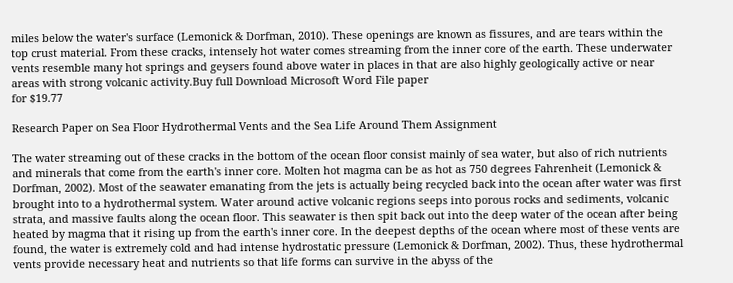miles below the water's surface (Lemonick & Dorfman, 2010). These openings are known as fissures, and are tears within the top crust material. From these cracks, intensely hot water comes streaming from the inner core of the earth. These underwater vents resemble many hot springs and geysers found above water in places in that are also highly geologically active or near areas with strong volcanic activity.Buy full Download Microsoft Word File paper
for $19.77

Research Paper on Sea Floor Hydrothermal Vents and the Sea Life Around Them Assignment

The water streaming out of these cracks in the bottom of the ocean floor consist mainly of sea water, but also of rich nutrients and minerals that come from the earth's inner core. Molten hot magma can be as hot as 750 degrees Fahrenheit (Lemonick & Dorfman, 2002). Most of the seawater emanating from the jets is actually being recycled back into the ocean after water was first brought into to a hydrothermal system. Water around active volcanic regions seeps into porous rocks and sediments, volcanic strata, and massive faults along the ocean floor. This seawater is then spit back out into the deep water of the ocean after being heated by magma that it rising up from the earth's inner core. In the deepest depths of the ocean where most of these vents are found, the water is extremely cold and had intense hydrostatic pressure (Lemonick & Dorfman, 2002). Thus, these hydrothermal vents provide necessary heat and nutrients so that life forms can survive in the abyss of the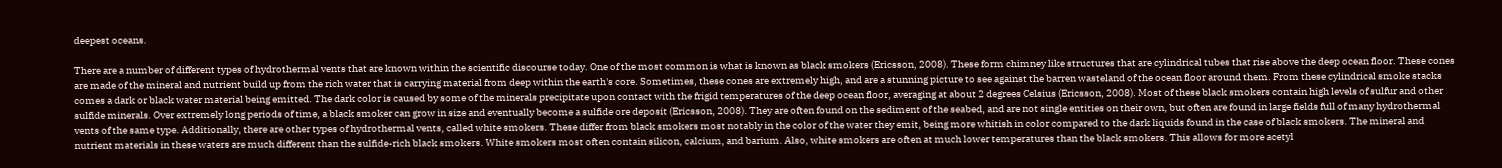deepest oceans.

There are a number of different types of hydrothermal vents that are known within the scientific discourse today. One of the most common is what is known as black smokers (Ericsson, 2008). These form chimney like structures that are cylindrical tubes that rise above the deep ocean floor. These cones are made of the mineral and nutrient build up from the rich water that is carrying material from deep within the earth's core. Sometimes, these cones are extremely high, and are a stunning picture to see against the barren wasteland of the ocean floor around them. From these cylindrical smoke stacks comes a dark or black water material being emitted. The dark color is caused by some of the minerals precipitate upon contact with the frigid temperatures of the deep ocean floor, averaging at about 2 degrees Celsius (Ericsson, 2008). Most of these black smokers contain high levels of sulfur and other sulfide minerals. Over extremely long periods of time, a black smoker can grow in size and eventually become a sulfide ore deposit (Ericsson, 2008). They are often found on the sediment of the seabed, and are not single entities on their own, but often are found in large fields full of many hydrothermal vents of the same type. Additionally, there are other types of hydrothermal vents, called white smokers. These differ from black smokers most notably in the color of the water they emit, being more whitish in color compared to the dark liquids found in the case of black smokers. The mineral and nutrient materials in these waters are much different than the sulfide-rich black smokers. White smokers most often contain silicon, calcium, and barium. Also, white smokers are often at much lower temperatures than the black smokers. This allows for more acetyl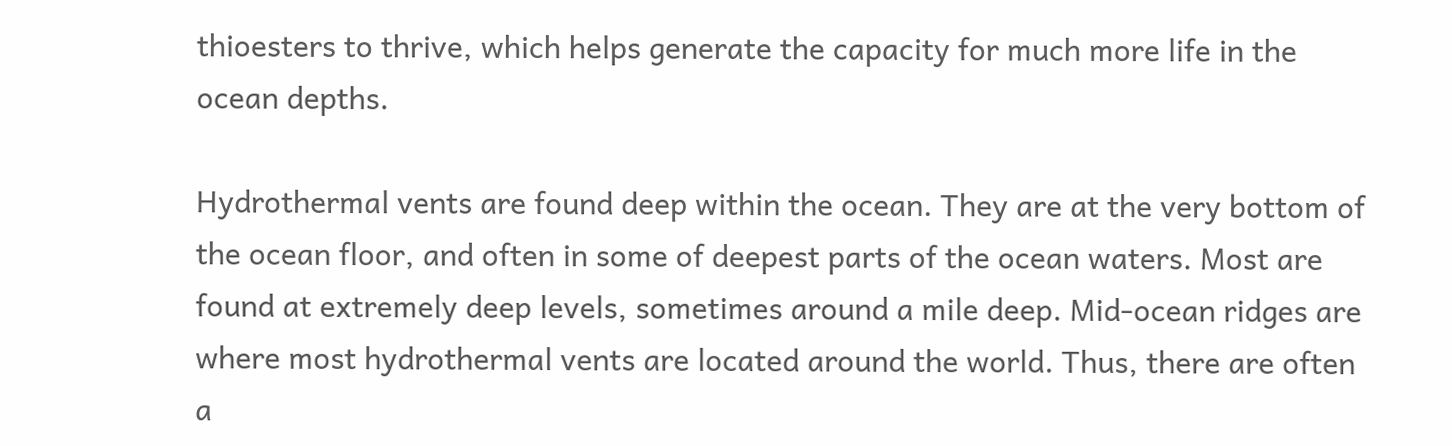thioesters to thrive, which helps generate the capacity for much more life in the ocean depths.

Hydrothermal vents are found deep within the ocean. They are at the very bottom of the ocean floor, and often in some of deepest parts of the ocean waters. Most are found at extremely deep levels, sometimes around a mile deep. Mid-ocean ridges are where most hydrothermal vents are located around the world. Thus, there are often a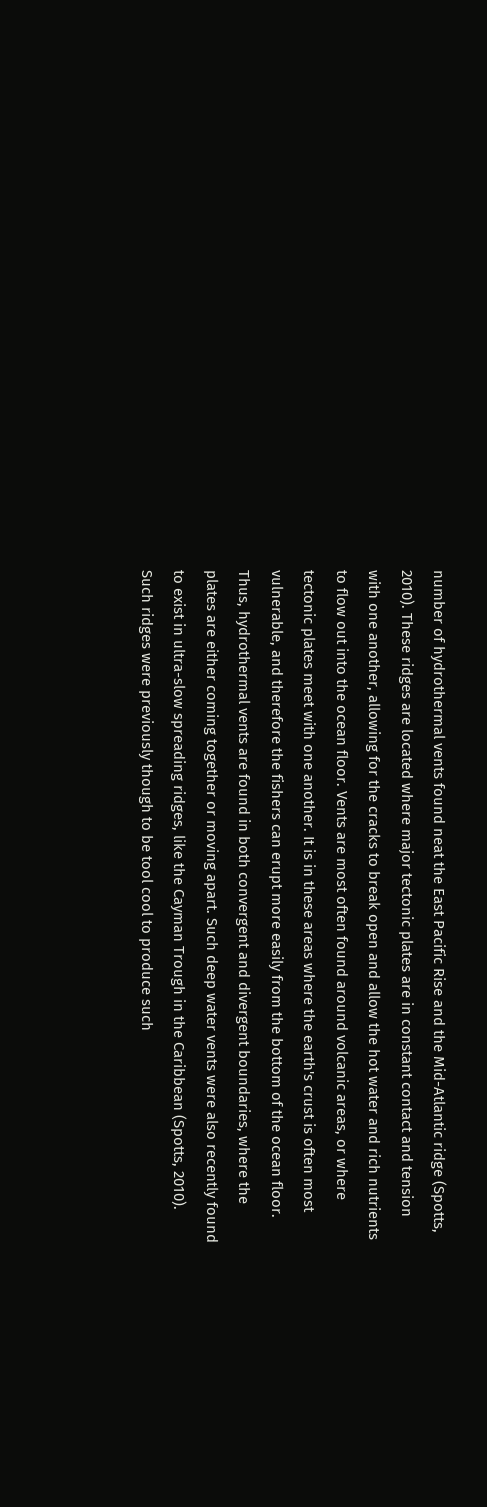number of hydrothermal vents found neat the East Pacific Rise and the Mid-Atlantic ridge (Spotts, 2010). These ridges are located where major tectonic plates are in constant contact and tension with one another, allowing for the cracks to break open and allow the hot water and rich nutrients to flow out into the ocean floor. Vents are most often found around volcanic areas, or where tectonic plates meet with one another. It is in these areas where the earth's crust is often most vulnerable, and therefore the fishers can erupt more easily from the bottom of the ocean floor. Thus, hydrothermal vents are found in both convergent and divergent boundaries, where the plates are either coming together or moving apart. Such deep water vents were also recently found to exist in ultra-slow spreading ridges, like the Cayman Trough in the Caribbean (Spotts, 2010). Such ridges were previously though to be tool cool to produce such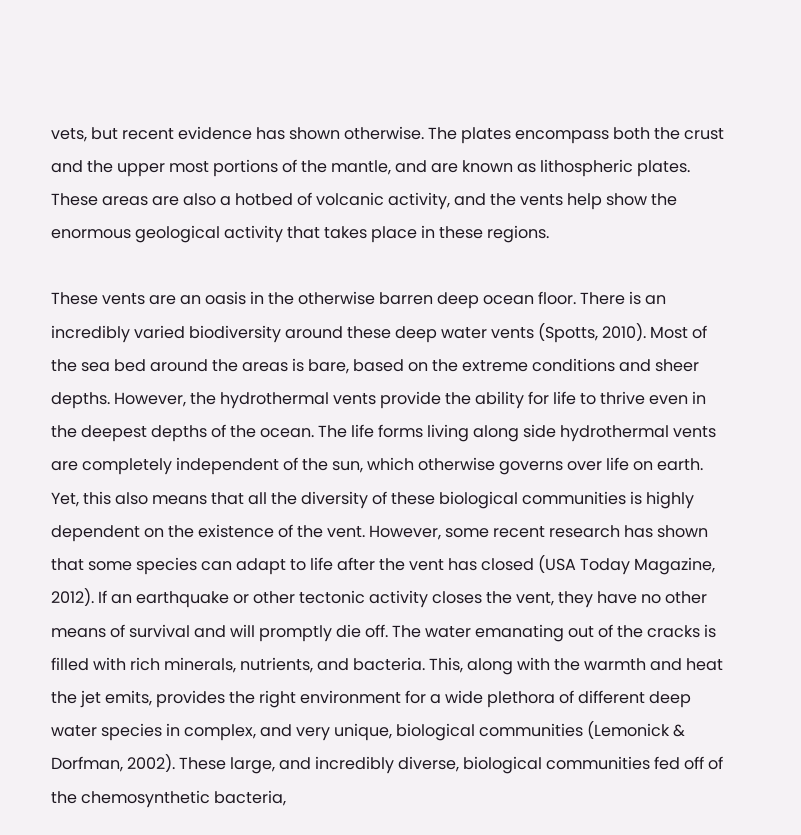vets, but recent evidence has shown otherwise. The plates encompass both the crust and the upper most portions of the mantle, and are known as lithospheric plates. These areas are also a hotbed of volcanic activity, and the vents help show the enormous geological activity that takes place in these regions.

These vents are an oasis in the otherwise barren deep ocean floor. There is an incredibly varied biodiversity around these deep water vents (Spotts, 2010). Most of the sea bed around the areas is bare, based on the extreme conditions and sheer depths. However, the hydrothermal vents provide the ability for life to thrive even in the deepest depths of the ocean. The life forms living along side hydrothermal vents are completely independent of the sun, which otherwise governs over life on earth. Yet, this also means that all the diversity of these biological communities is highly dependent on the existence of the vent. However, some recent research has shown that some species can adapt to life after the vent has closed (USA Today Magazine, 2012). If an earthquake or other tectonic activity closes the vent, they have no other means of survival and will promptly die off. The water emanating out of the cracks is filled with rich minerals, nutrients, and bacteria. This, along with the warmth and heat the jet emits, provides the right environment for a wide plethora of different deep water species in complex, and very unique, biological communities (Lemonick & Dorfman, 2002). These large, and incredibly diverse, biological communities fed off of the chemosynthetic bacteria,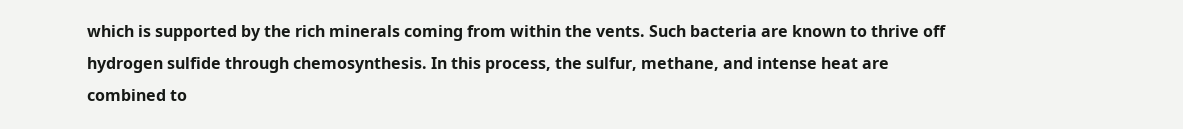which is supported by the rich minerals coming from within the vents. Such bacteria are known to thrive off hydrogen sulfide through chemosynthesis. In this process, the sulfur, methane, and intense heat are combined to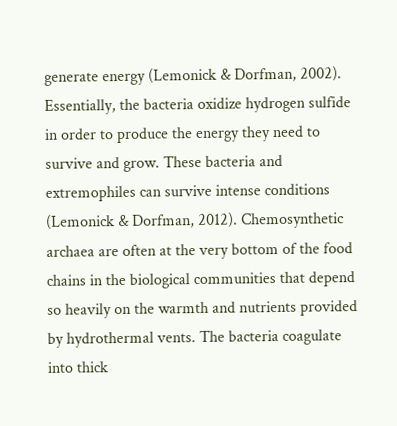generate energy (Lemonick & Dorfman, 2002). Essentially, the bacteria oxidize hydrogen sulfide in order to produce the energy they need to survive and grow. These bacteria and extremophiles can survive intense conditions (Lemonick & Dorfman, 2012). Chemosynthetic archaea are often at the very bottom of the food chains in the biological communities that depend so heavily on the warmth and nutrients provided by hydrothermal vents. The bacteria coagulate into thick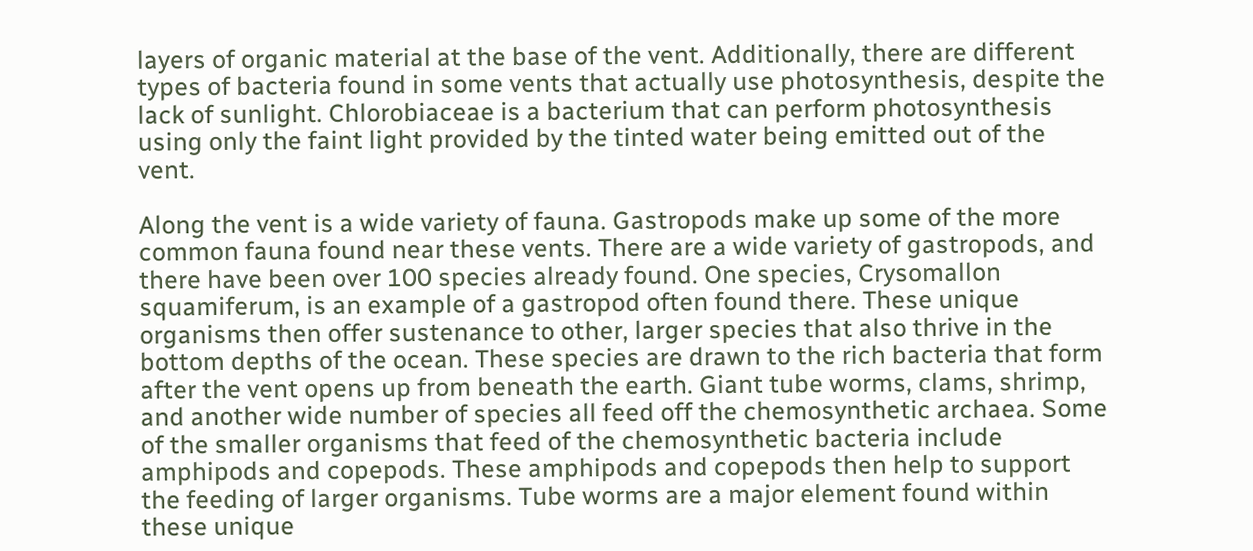layers of organic material at the base of the vent. Additionally, there are different types of bacteria found in some vents that actually use photosynthesis, despite the lack of sunlight. Chlorobiaceae is a bacterium that can perform photosynthesis using only the faint light provided by the tinted water being emitted out of the vent.

Along the vent is a wide variety of fauna. Gastropods make up some of the more common fauna found near these vents. There are a wide variety of gastropods, and there have been over 100 species already found. One species, Crysomallon squamiferum, is an example of a gastropod often found there. These unique organisms then offer sustenance to other, larger species that also thrive in the bottom depths of the ocean. These species are drawn to the rich bacteria that form after the vent opens up from beneath the earth. Giant tube worms, clams, shrimp, and another wide number of species all feed off the chemosynthetic archaea. Some of the smaller organisms that feed of the chemosynthetic bacteria include amphipods and copepods. These amphipods and copepods then help to support the feeding of larger organisms. Tube worms are a major element found within these unique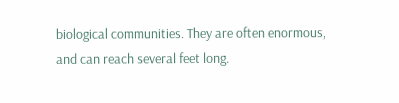biological communities. They are often enormous, and can reach several feet long.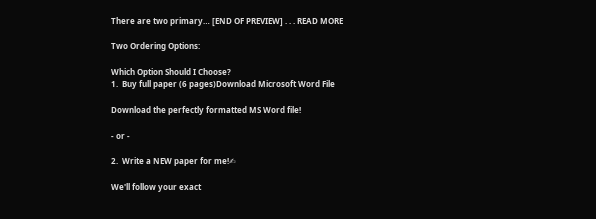There are two primary… [END OF PREVIEW] . . . READ MORE

Two Ordering Options:

Which Option Should I Choose?
1.  Buy full paper (6 pages)Download Microsoft Word File

Download the perfectly formatted MS Word file!

- or -

2.  Write a NEW paper for me!✍

We'll follow your exact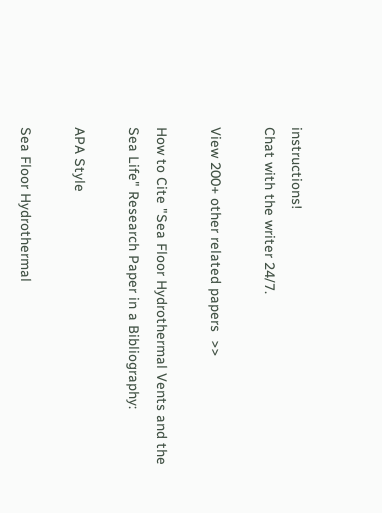instructions!
Chat with the writer 24/7.

View 200+ other related papers  >>

How to Cite "Sea Floor Hydrothermal Vents and the Sea Life" Research Paper in a Bibliography:

APA Style

Sea Floor Hydrothermal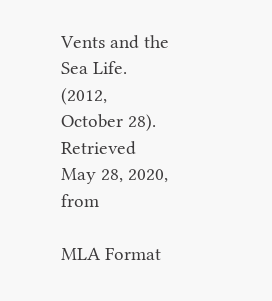Vents and the Sea Life.  (2012, October 28).  Retrieved May 28, 2020, from

MLA Format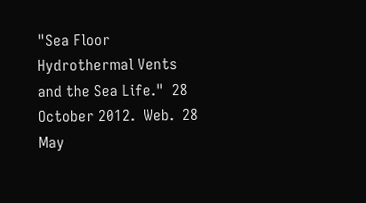"Sea Floor Hydrothermal Vents and the Sea Life."  28 October 2012.  Web.  28 May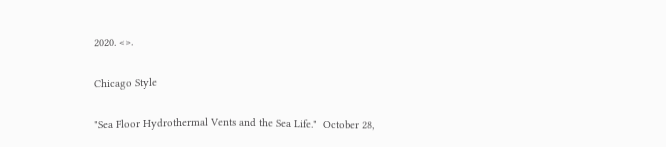2020. <>.

Chicago Style

"Sea Floor Hydrothermal Vents and the Sea Life."  October 28,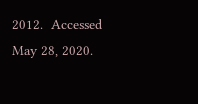2012.  Accessed May 28, 2020.